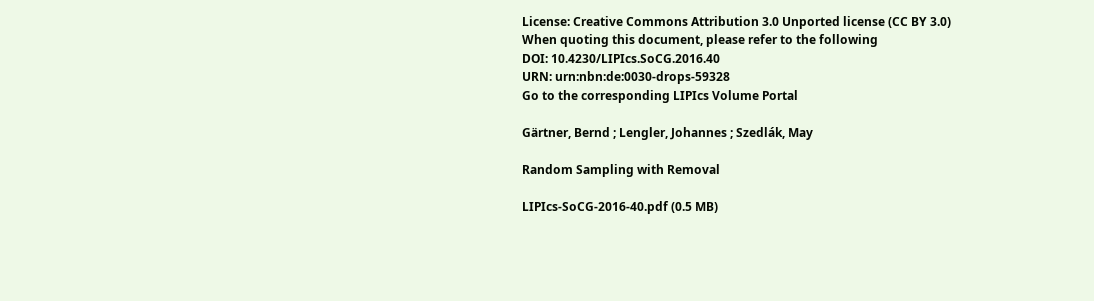License: Creative Commons Attribution 3.0 Unported license (CC BY 3.0)
When quoting this document, please refer to the following
DOI: 10.4230/LIPIcs.SoCG.2016.40
URN: urn:nbn:de:0030-drops-59328
Go to the corresponding LIPIcs Volume Portal

Gärtner, Bernd ; Lengler, Johannes ; Szedlák, May

Random Sampling with Removal

LIPIcs-SoCG-2016-40.pdf (0.5 MB)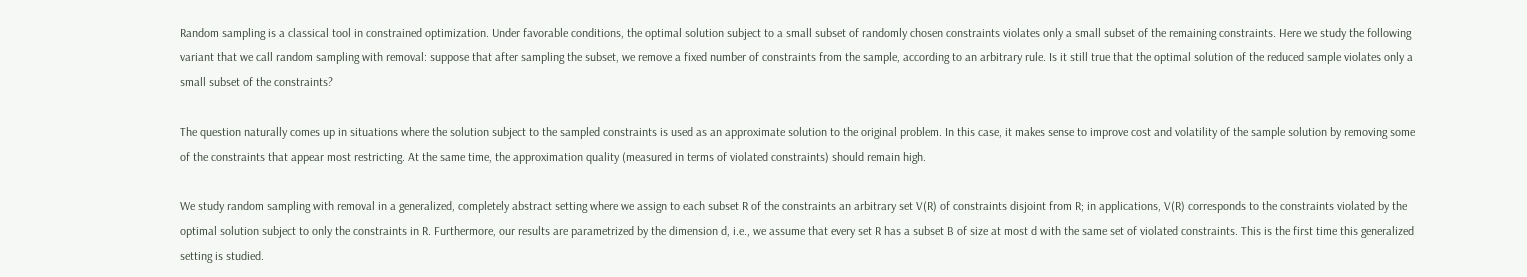Random sampling is a classical tool in constrained optimization. Under favorable conditions, the optimal solution subject to a small subset of randomly chosen constraints violates only a small subset of the remaining constraints. Here we study the following variant that we call random sampling with removal: suppose that after sampling the subset, we remove a fixed number of constraints from the sample, according to an arbitrary rule. Is it still true that the optimal solution of the reduced sample violates only a small subset of the constraints?

The question naturally comes up in situations where the solution subject to the sampled constraints is used as an approximate solution to the original problem. In this case, it makes sense to improve cost and volatility of the sample solution by removing some of the constraints that appear most restricting. At the same time, the approximation quality (measured in terms of violated constraints) should remain high.

We study random sampling with removal in a generalized, completely abstract setting where we assign to each subset R of the constraints an arbitrary set V(R) of constraints disjoint from R; in applications, V(R) corresponds to the constraints violated by the optimal solution subject to only the constraints in R. Furthermore, our results are parametrized by the dimension d, i.e., we assume that every set R has a subset B of size at most d with the same set of violated constraints. This is the first time this generalized setting is studied.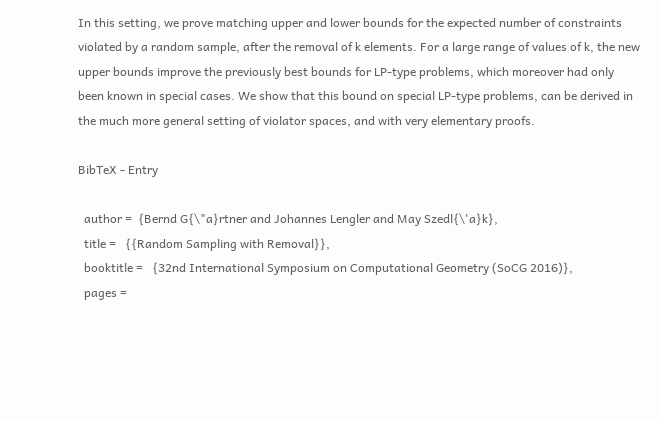In this setting, we prove matching upper and lower bounds for the expected number of constraints violated by a random sample, after the removal of k elements. For a large range of values of k, the new upper bounds improve the previously best bounds for LP-type problems, which moreover had only been known in special cases. We show that this bound on special LP-type problems, can be derived in the much more general setting of violator spaces, and with very elementary proofs.

BibTeX - Entry

  author =  {Bernd G{\"a}rtner and Johannes Lengler and May Szedl{\'a}k},
  title =   {{Random Sampling with Removal}},
  booktitle =   {32nd International Symposium on Computational Geometry (SoCG 2016)},
  pages =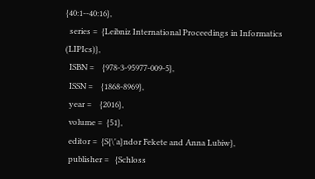{40:1--40:16},
  series =  {Leibniz International Proceedings in Informatics (LIPIcs)},
  ISBN =    {978-3-95977-009-5},
  ISSN =    {1868-8969},
  year =    {2016},
  volume =  {51},
  editor =  {S{\'a}ndor Fekete and Anna Lubiw},
  publisher =   {Schloss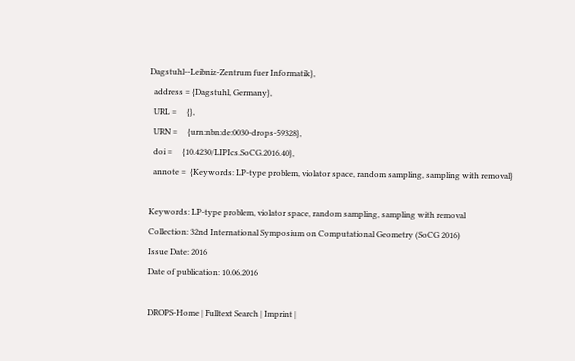Dagstuhl--Leibniz-Zentrum fuer Informatik},
  address = {Dagstuhl, Germany},
  URL =     {},
  URN =     {urn:nbn:de:0030-drops-59328},
  doi =     {10.4230/LIPIcs.SoCG.2016.40},
  annote =  {Keywords: LP-type problem, violator space, random sampling, sampling with removal}

Keywords: LP-type problem, violator space, random sampling, sampling with removal
Collection: 32nd International Symposium on Computational Geometry (SoCG 2016)
Issue Date: 2016
Date of publication: 10.06.2016

DROPS-Home | Fulltext Search | Imprint |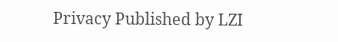Privacy Published by LZI